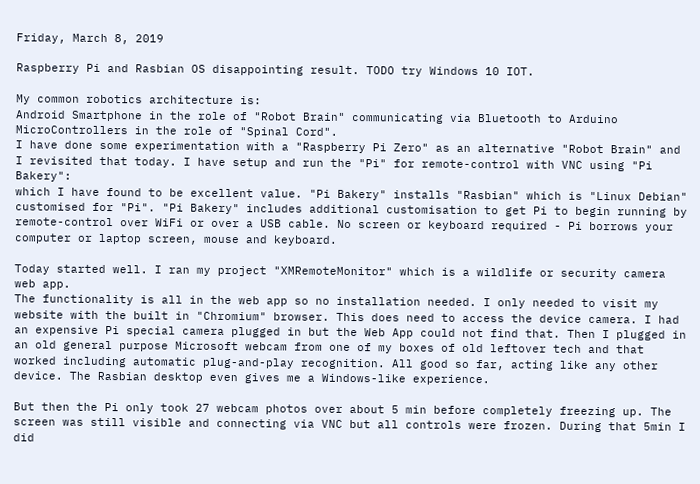Friday, March 8, 2019

Raspberry Pi and Rasbian OS disappointing result. TODO try Windows 10 IOT.

My common robotics architecture is:
Android Smartphone in the role of "Robot Brain" communicating via Bluetooth to Arduino MicroControllers in the role of "Spinal Cord".
I have done some experimentation with a "Raspberry Pi Zero" as an alternative "Robot Brain" and I revisited that today. I have setup and run the "Pi" for remote-control with VNC using "Pi Bakery":
which I have found to be excellent value. "Pi Bakery" installs "Rasbian" which is "Linux Debian" customised for "Pi". "Pi Bakery" includes additional customisation to get Pi to begin running by remote-control over WiFi or over a USB cable. No screen or keyboard required - Pi borrows your computer or laptop screen, mouse and keyboard.

Today started well. I ran my project "XMRemoteMonitor" which is a wildlife or security camera web app.
The functionality is all in the web app so no installation needed. I only needed to visit my  website with the built in "Chromium" browser. This does need to access the device camera. I had an expensive Pi special camera plugged in but the Web App could not find that. Then I plugged in an old general purpose Microsoft webcam from one of my boxes of old leftover tech and that worked including automatic plug-and-play recognition. All good so far, acting like any other device. The Rasbian desktop even gives me a Windows-like experience.

But then the Pi only took 27 webcam photos over about 5 min before completely freezing up. The screen was still visible and connecting via VNC but all controls were frozen. During that 5min I did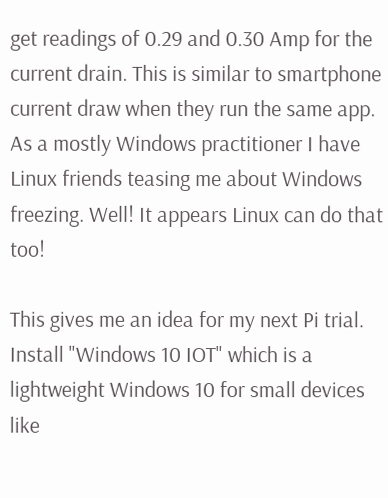get readings of 0.29 and 0.30 Amp for the current drain. This is similar to smartphone current draw when they run the same app. As a mostly Windows practitioner I have Linux friends teasing me about Windows freezing. Well! It appears Linux can do that too!

This gives me an idea for my next Pi trial. Install "Windows 10 IOT" which is a lightweight Windows 10 for small devices like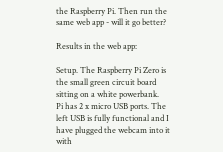the Raspberry Pi. Then run the same web app - will it go better?

Results in the web app:

Setup. The Raspberry Pi Zero is the small green circuit board sitting on a white powerbank.
Pi has 2 x micro USB ports. The left USB is fully functional and I have plugged the webcam into it with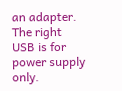an adapter. The right USB is for power supply only.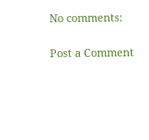No comments:

Post a Comment